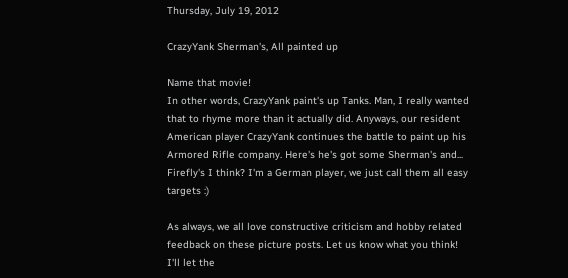Thursday, July 19, 2012

CrazyYank Sherman's, All painted up

Name that movie!
In other words, CrazyYank paint's up Tanks. Man, I really wanted that to rhyme more than it actually did. Anyways, our resident American player CrazyYank continues the battle to paint up his Armored Rifle company. Here's he's got some Sherman's and... Firefly's I think? I'm a German player, we just call them all easy targets :)

As always, we all love constructive criticism and hobby related feedback on these picture posts. Let us know what you think!
I'll let the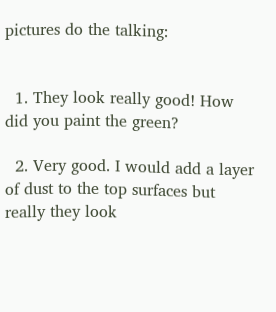pictures do the talking:


  1. They look really good! How did you paint the green?

  2. Very good. I would add a layer of dust to the top surfaces but really they look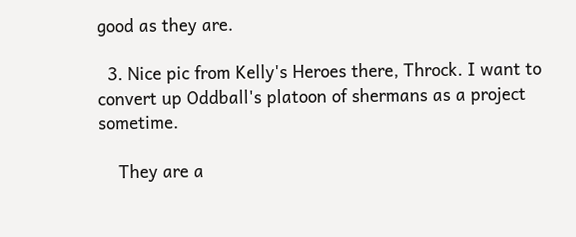good as they are.

  3. Nice pic from Kelly's Heroes there, Throck. I want to convert up Oddball's platoon of shermans as a project sometime.

    They are a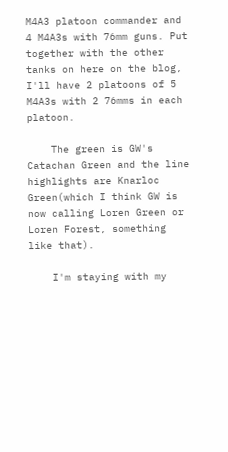M4A3 platoon commander and 4 M4A3s with 76mm guns. Put together with the other tanks on here on the blog, I'll have 2 platoons of 5 M4A3s with 2 76mms in each platoon.

    The green is GW's Catachan Green and the line highlights are Knarloc Green(which I think GW is now calling Loren Green or Loren Forest, something like that).

    I'm staying with my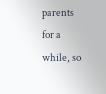parents for a while, so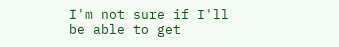I'm not sure if I'll be able to get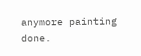anymore painting done.